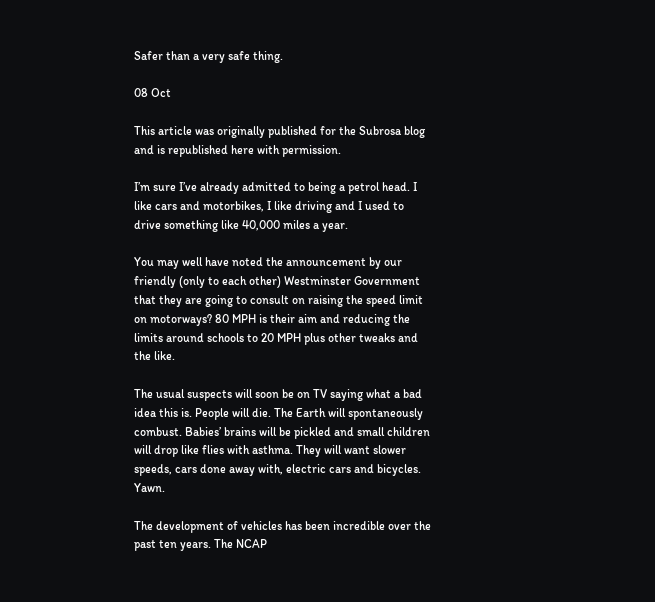Safer than a very safe thing.

08 Oct

This article was originally published for the Subrosa blog and is republished here with permission.

I’m sure I’ve already admitted to being a petrol head. I like cars and motorbikes, I like driving and I used to drive something like 40,000 miles a year.

You may well have noted the announcement by our friendly (only to each other) Westminster Government that they are going to consult on raising the speed limit on motorways? 80 MPH is their aim and reducing the limits around schools to 20 MPH plus other tweaks and the like.

The usual suspects will soon be on TV saying what a bad idea this is. People will die. The Earth will spontaneously combust. Babies’ brains will be pickled and small children will drop like flies with asthma. They will want slower speeds, cars done away with, electric cars and bicycles. Yawn.

The development of vehicles has been incredible over the past ten years. The NCAP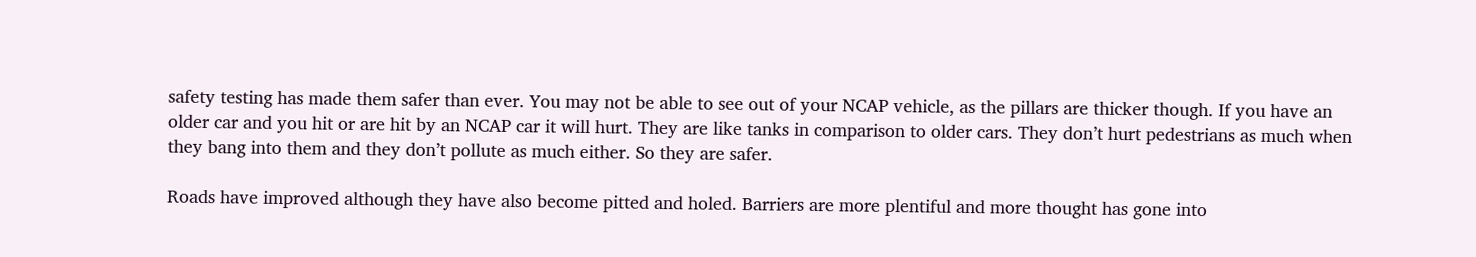safety testing has made them safer than ever. You may not be able to see out of your NCAP vehicle, as the pillars are thicker though. If you have an older car and you hit or are hit by an NCAP car it will hurt. They are like tanks in comparison to older cars. They don’t hurt pedestrians as much when they bang into them and they don’t pollute as much either. So they are safer.

Roads have improved although they have also become pitted and holed. Barriers are more plentiful and more thought has gone into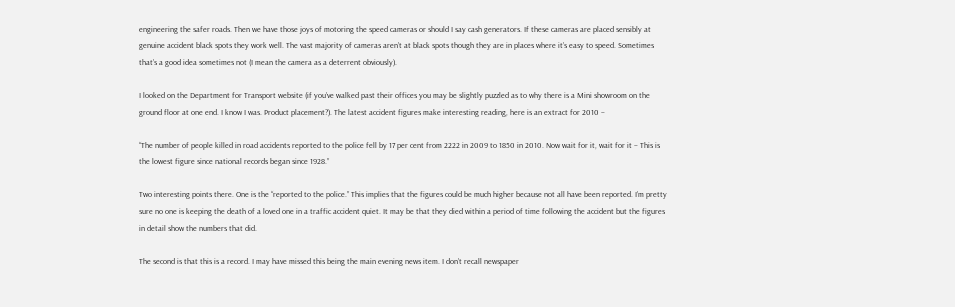engineering the safer roads. Then we have those joys of motoring the speed cameras or should I say cash generators. If these cameras are placed sensibly at genuine accident black spots they work well. The vast majority of cameras aren’t at black spots though they are in places where it’s easy to speed. Sometimes that’s a good idea sometimes not (I mean the camera as a deterrent obviously).

I looked on the Department for Transport website (if you’ve walked past their offices you may be slightly puzzled as to why there is a Mini showroom on the ground floor at one end. I know I was. Product placement?). The latest accident figures make interesting reading, here is an extract for 2010 –

“The number of people killed in road accidents reported to the police fell by 17 per cent from 2222 in 2009 to 1850 in 2010. Now wait for it, wait for it – This is the lowest figure since national records began since 1928.”

Two interesting points there. One is the “reported to the police.” This implies that the figures could be much higher because not all have been reported. I’m pretty sure no one is keeping the death of a loved one in a traffic accident quiet. It may be that they died within a period of time following the accident but the figures in detail show the numbers that did.

The second is that this is a record. I may have missed this being the main evening news item. I don’t recall newspaper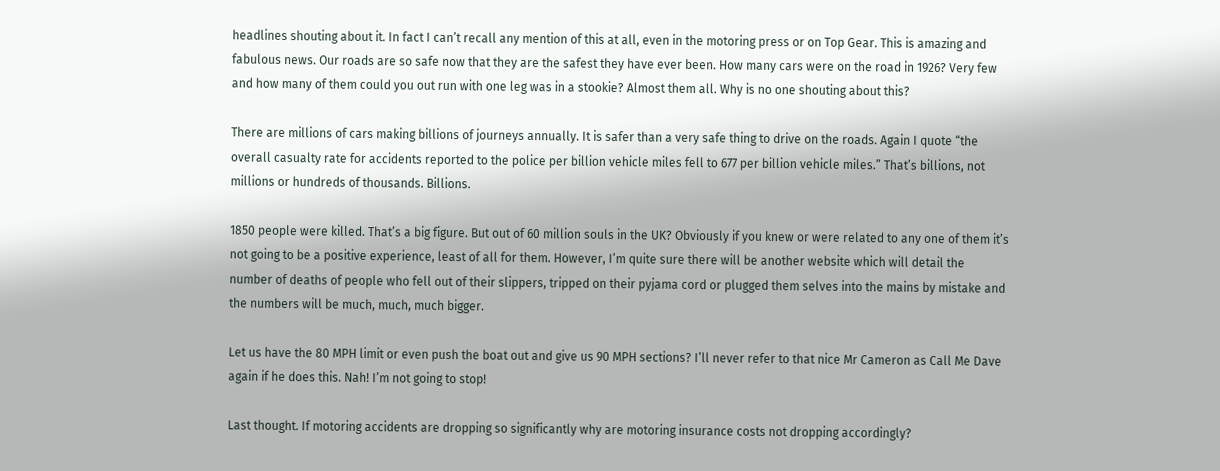headlines shouting about it. In fact I can’t recall any mention of this at all, even in the motoring press or on Top Gear. This is amazing and fabulous news. Our roads are so safe now that they are the safest they have ever been. How many cars were on the road in 1926? Very few and how many of them could you out run with one leg was in a stookie? Almost them all. Why is no one shouting about this?

There are millions of cars making billions of journeys annually. It is safer than a very safe thing to drive on the roads. Again I quote “the overall casualty rate for accidents reported to the police per billion vehicle miles fell to 677 per billion vehicle miles.” That’s billions, not millions or hundreds of thousands. Billions.

1850 people were killed. That’s a big figure. But out of 60 million souls in the UK? Obviously if you knew or were related to any one of them it’s not going to be a positive experience, least of all for them. However, I’m quite sure there will be another website which will detail the number of deaths of people who fell out of their slippers, tripped on their pyjama cord or plugged them selves into the mains by mistake and the numbers will be much, much, much bigger.

Let us have the 80 MPH limit or even push the boat out and give us 90 MPH sections? I’ll never refer to that nice Mr Cameron as Call Me Dave again if he does this. Nah! I’m not going to stop!

Last thought. If motoring accidents are dropping so significantly why are motoring insurance costs not dropping accordingly?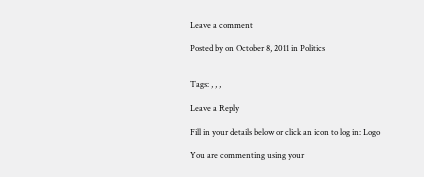Leave a comment

Posted by on October 8, 2011 in Politics


Tags: , , ,

Leave a Reply

Fill in your details below or click an icon to log in: Logo

You are commenting using your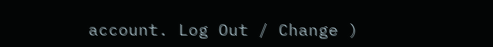account. Log Out / Change )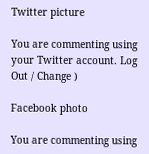Twitter picture

You are commenting using your Twitter account. Log Out / Change )

Facebook photo

You are commenting using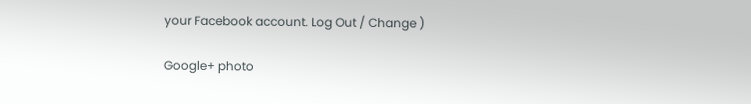your Facebook account. Log Out / Change )

Google+ photo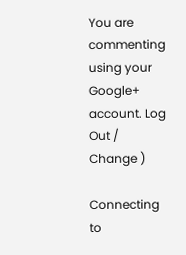You are commenting using your Google+ account. Log Out / Change )

Connecting to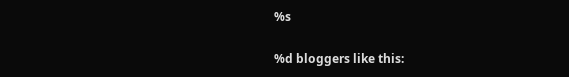%s

%d bloggers like this: